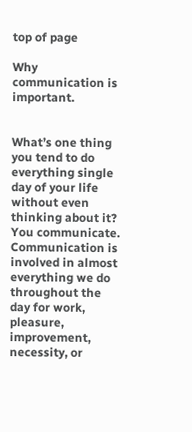top of page

Why communication is important.


What’s one thing you tend to do everything single day of your life without even thinking about it? You communicate. Communication is involved in almost everything we do throughout the day for work, pleasure, improvement, necessity, or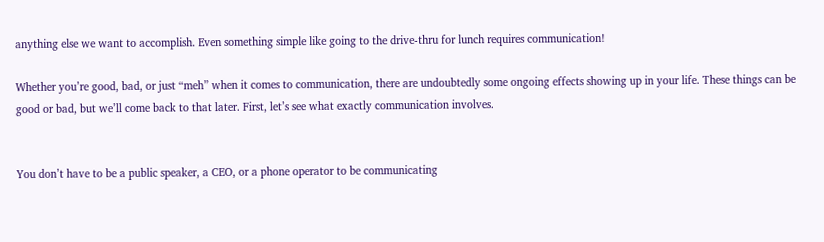anything else we want to accomplish. Even something simple like going to the drive-thru for lunch requires communication!

Whether you’re good, bad, or just “meh” when it comes to communication, there are undoubtedly some ongoing effects showing up in your life. These things can be good or bad, but we’ll come back to that later. First, let’s see what exactly communication involves.


You don’t have to be a public speaker, a CEO, or a phone operator to be communicating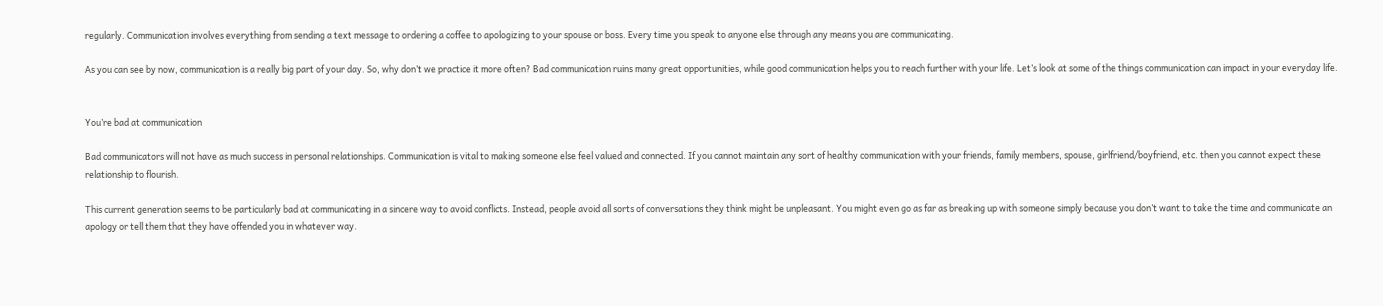regularly. Communication involves everything from sending a text message to ordering a coffee to apologizing to your spouse or boss. Every time you speak to anyone else through any means you are communicating.

As you can see by now, communication is a really big part of your day. So, why don’t we practice it more often? Bad communication ruins many great opportunities, while good communication helps you to reach further with your life. Let’s look at some of the things communication can impact in your everyday life.


You’re bad at communication

Bad communicators will not have as much success in personal relationships. Communication is vital to making someone else feel valued and connected. If you cannot maintain any sort of healthy communication with your friends, family members, spouse, girlfriend/boyfriend, etc. then you cannot expect these relationship to flourish.

This current generation seems to be particularly bad at communicating in a sincere way to avoid conflicts. Instead, people avoid all sorts of conversations they think might be unpleasant. You might even go as far as breaking up with someone simply because you don’t want to take the time and communicate an apology or tell them that they have offended you in whatever way.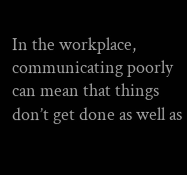In the workplace, communicating poorly can mean that things don’t get done as well as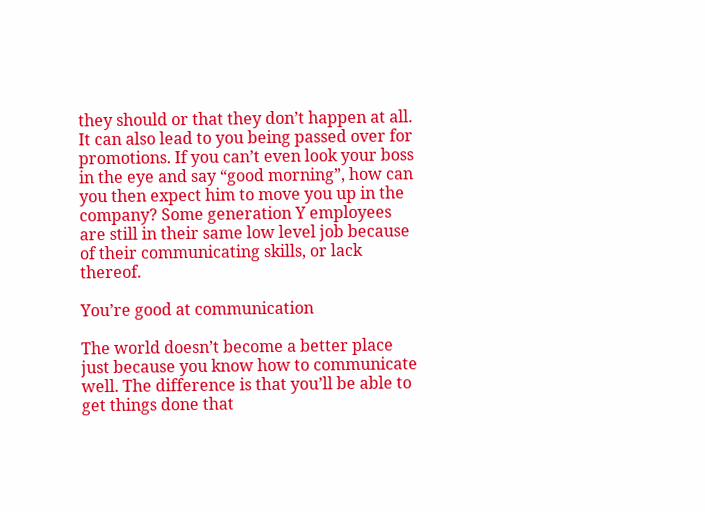they should or that they don’t happen at all. It can also lead to you being passed over for promotions. If you can’t even look your boss in the eye and say “good morning”, how can you then expect him to move you up in the company? Some generation Y employees are still in their same low level job because of their communicating skills, or lack thereof.

You’re good at communication

The world doesn’t become a better place just because you know how to communicate well. The difference is that you’ll be able to get things done that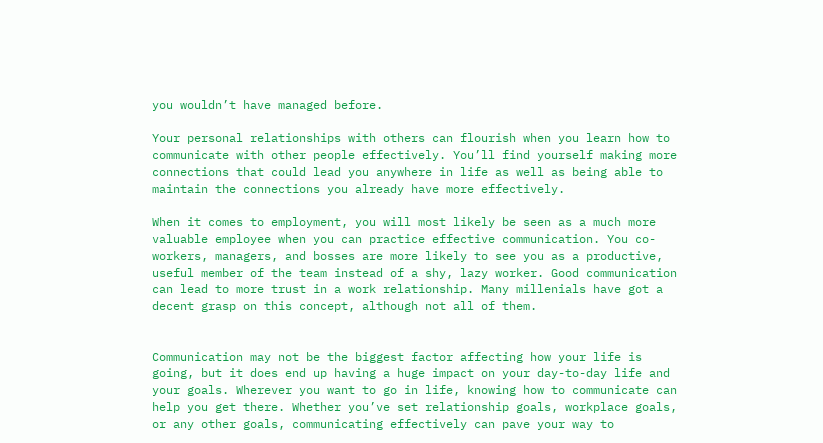you wouldn’t have managed before.

Your personal relationships with others can flourish when you learn how to communicate with other people effectively. You’ll find yourself making more connections that could lead you anywhere in life as well as being able to maintain the connections you already have more effectively.

When it comes to employment, you will most likely be seen as a much more valuable employee when you can practice effective communication. You co-workers, managers, and bosses are more likely to see you as a productive, useful member of the team instead of a shy, lazy worker. Good communication can lead to more trust in a work relationship. Many millenials have got a decent grasp on this concept, although not all of them.


Communication may not be the biggest factor affecting how your life is going, but it does end up having a huge impact on your day-to-day life and your goals. Wherever you want to go in life, knowing how to communicate can help you get there. Whether you’ve set relationship goals, workplace goals, or any other goals, communicating effectively can pave your way to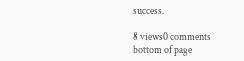success.

8 views0 comments
bottom of page